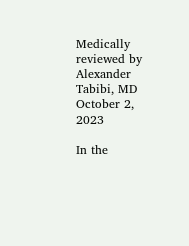Medically reviewed by Alexander Tabibi, MD
October 2, 2023

In the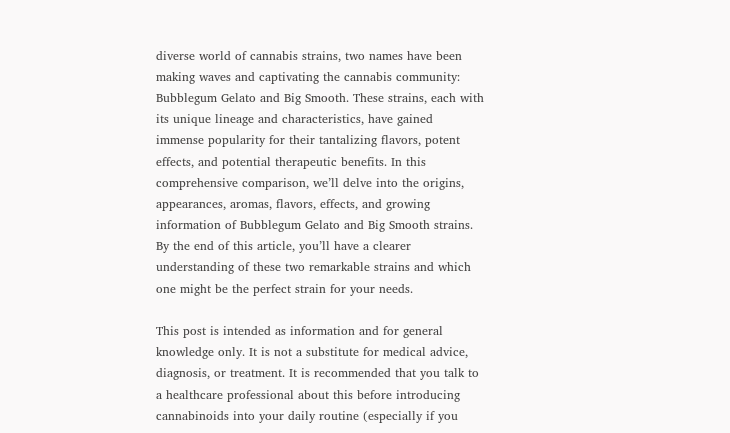diverse world of cannabis strains, two names have been making waves and captivating the cannabis community: Bubblegum Gelato and Big Smooth. These strains, each with its unique lineage and characteristics, have gained immense popularity for their tantalizing flavors, potent effects, and potential therapeutic benefits. In this comprehensive comparison, we’ll delve into the origins, appearances, aromas, flavors, effects, and growing information of Bubblegum Gelato and Big Smooth strains. By the end of this article, you’ll have a clearer understanding of these two remarkable strains and which one might be the perfect strain for your needs.

This post is intended as information and for general knowledge only. It is not a substitute for medical advice, diagnosis, or treatment. It is recommended that you talk to a healthcare professional about this before introducing cannabinoids into your daily routine (especially if you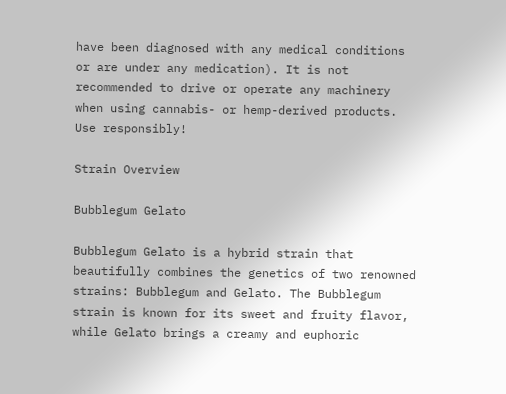have been diagnosed with any medical conditions or are under any medication). It is not recommended to drive or operate any machinery when using cannabis- or hemp-derived products. Use responsibly!

Strain Overview

Bubblegum Gelato

Bubblegum Gelato is a hybrid strain that beautifully combines the genetics of two renowned strains: Bubblegum and Gelato. The Bubblegum strain is known for its sweet and fruity flavor, while Gelato brings a creamy and euphoric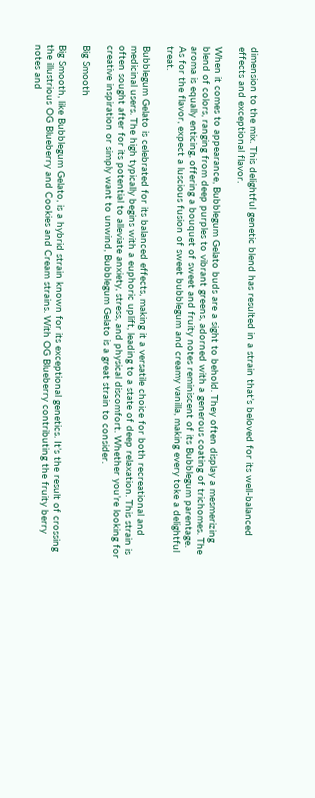dimension to the mix. This delightful genetic blend has resulted in a strain that’s beloved for its well-balanced effects and exceptional flavor.

When it comes to appearance, Bubblegum Gelato buds are a sight to behold. They often display a mesmerizing blend of colors, ranging from deep purples to vibrant greens, adorned with a generous coating of trichomes. The aroma is equally enticing, offering a bouquet of sweet and fruity notes reminiscent of its Bubblegum parentage. As for the flavor, expect a luscious fusion of sweet bubblegum and creamy vanilla, making every toke a delightful treat.

Bubblegum Gelato is celebrated for its balanced effects, making it a versatile choice for both recreational and medicinal users. The high typically begins with a euphoric uplift, leading to a state of deep relaxation. This strain is often sought after for its potential to alleviate anxiety, stress, and physical discomfort. Whether you’re looking for creative inspiration or simply want to unwind, Bubblegum Gelato is a great strain to consider.

Big Smooth

Big Smooth, like Bubblegum Gelato, is a hybrid strain known for its exceptional genetics. It’s the result of crossing the illustrious OG Blueberry and Cookies and Cream strains. With OG Blueberry contributing the fruity berry notes and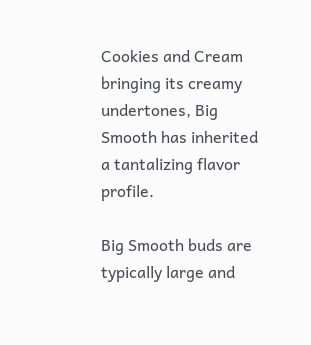Cookies and Cream bringing its creamy undertones, Big Smooth has inherited a tantalizing flavor profile.

Big Smooth buds are typically large and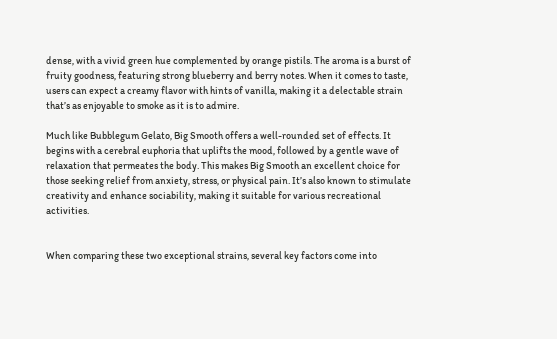dense, with a vivid green hue complemented by orange pistils. The aroma is a burst of fruity goodness, featuring strong blueberry and berry notes. When it comes to taste, users can expect a creamy flavor with hints of vanilla, making it a delectable strain that’s as enjoyable to smoke as it is to admire.

Much like Bubblegum Gelato, Big Smooth offers a well-rounded set of effects. It begins with a cerebral euphoria that uplifts the mood, followed by a gentle wave of relaxation that permeates the body. This makes Big Smooth an excellent choice for those seeking relief from anxiety, stress, or physical pain. It’s also known to stimulate creativity and enhance sociability, making it suitable for various recreational activities.


When comparing these two exceptional strains, several key factors come into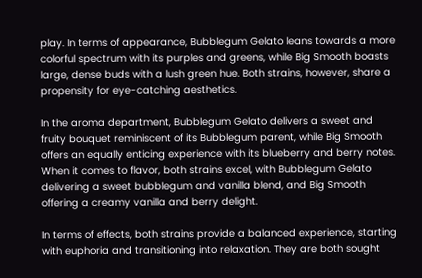play. In terms of appearance, Bubblegum Gelato leans towards a more colorful spectrum with its purples and greens, while Big Smooth boasts large, dense buds with a lush green hue. Both strains, however, share a propensity for eye-catching aesthetics.

In the aroma department, Bubblegum Gelato delivers a sweet and fruity bouquet reminiscent of its Bubblegum parent, while Big Smooth offers an equally enticing experience with its blueberry and berry notes. When it comes to flavor, both strains excel, with Bubblegum Gelato delivering a sweet bubblegum and vanilla blend, and Big Smooth offering a creamy vanilla and berry delight.

In terms of effects, both strains provide a balanced experience, starting with euphoria and transitioning into relaxation. They are both sought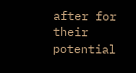after for their potential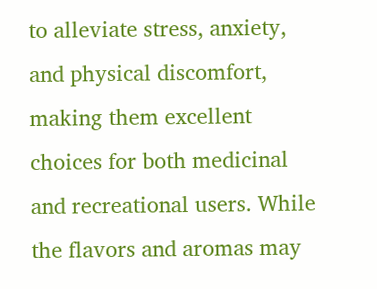to alleviate stress, anxiety, and physical discomfort, making them excellent choices for both medicinal and recreational users. While the flavors and aromas may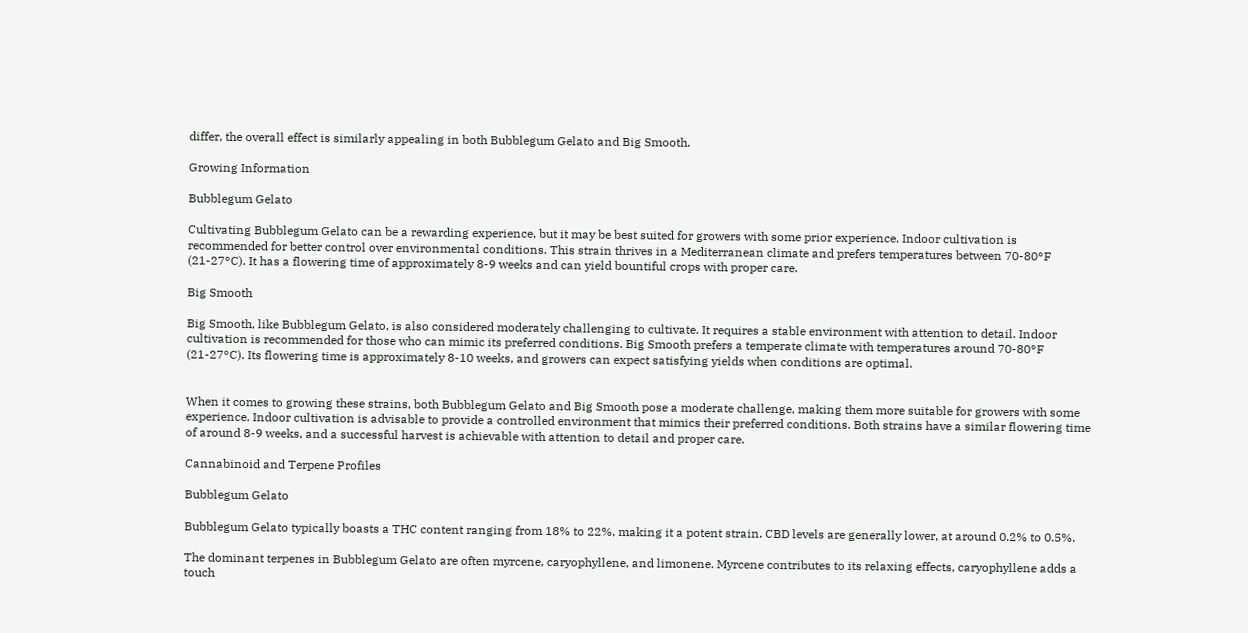differ, the overall effect is similarly appealing in both Bubblegum Gelato and Big Smooth.

Growing Information

Bubblegum Gelato

Cultivating Bubblegum Gelato can be a rewarding experience, but it may be best suited for growers with some prior experience. Indoor cultivation is recommended for better control over environmental conditions. This strain thrives in a Mediterranean climate and prefers temperatures between 70-80°F (21-27°C). It has a flowering time of approximately 8-9 weeks and can yield bountiful crops with proper care.

Big Smooth

Big Smooth, like Bubblegum Gelato, is also considered moderately challenging to cultivate. It requires a stable environment with attention to detail. Indoor cultivation is recommended for those who can mimic its preferred conditions. Big Smooth prefers a temperate climate with temperatures around 70-80°F (21-27°C). Its flowering time is approximately 8-10 weeks, and growers can expect satisfying yields when conditions are optimal.


When it comes to growing these strains, both Bubblegum Gelato and Big Smooth pose a moderate challenge, making them more suitable for growers with some experience. Indoor cultivation is advisable to provide a controlled environment that mimics their preferred conditions. Both strains have a similar flowering time of around 8-9 weeks, and a successful harvest is achievable with attention to detail and proper care.

Cannabinoid and Terpene Profiles

Bubblegum Gelato

Bubblegum Gelato typically boasts a THC content ranging from 18% to 22%, making it a potent strain. CBD levels are generally lower, at around 0.2% to 0.5%.

The dominant terpenes in Bubblegum Gelato are often myrcene, caryophyllene, and limonene. Myrcene contributes to its relaxing effects, caryophyllene adds a touch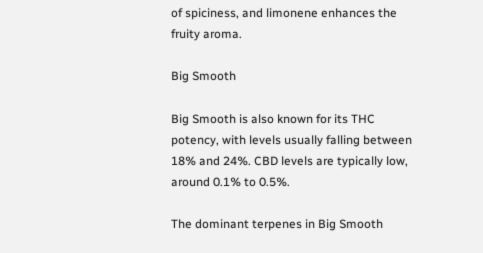of spiciness, and limonene enhances the fruity aroma.

Big Smooth

Big Smooth is also known for its THC potency, with levels usually falling between 18% and 24%. CBD levels are typically low, around 0.1% to 0.5%.

The dominant terpenes in Big Smooth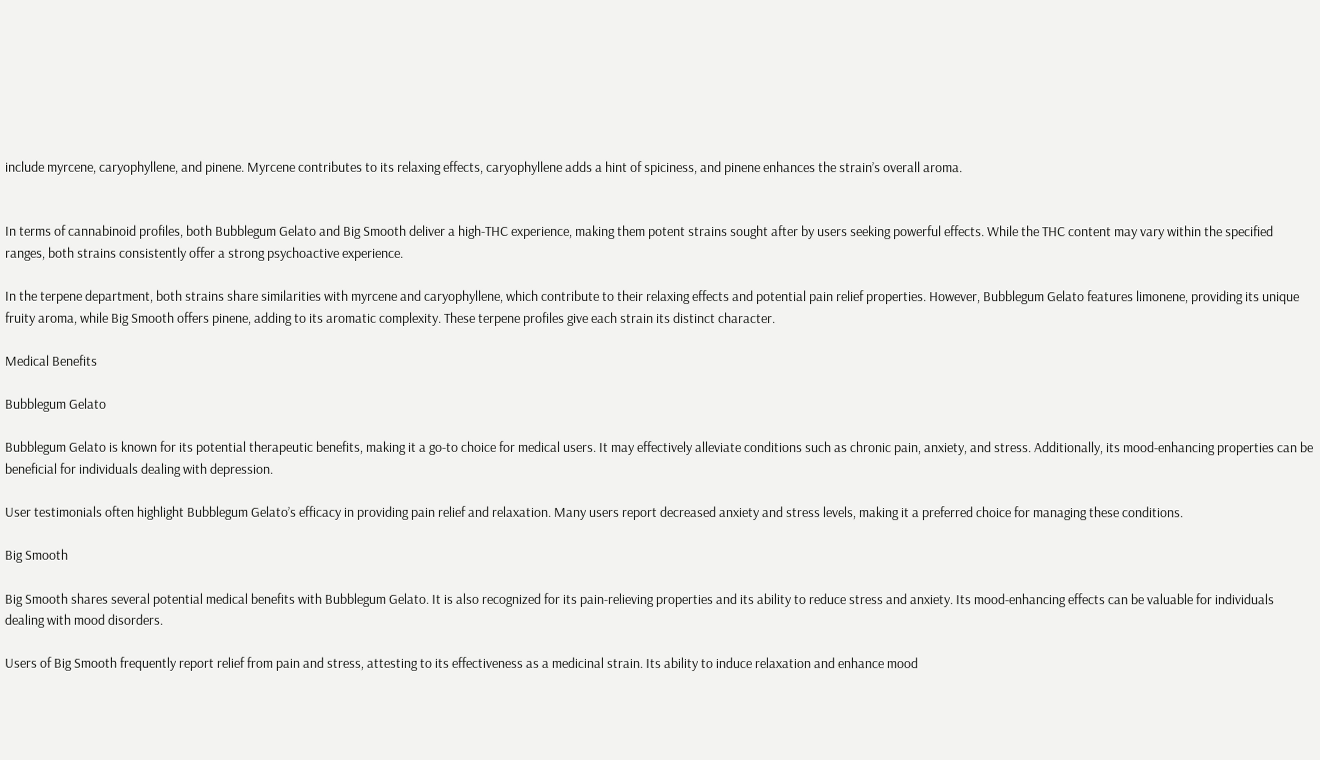include myrcene, caryophyllene, and pinene. Myrcene contributes to its relaxing effects, caryophyllene adds a hint of spiciness, and pinene enhances the strain’s overall aroma.


In terms of cannabinoid profiles, both Bubblegum Gelato and Big Smooth deliver a high-THC experience, making them potent strains sought after by users seeking powerful effects. While the THC content may vary within the specified ranges, both strains consistently offer a strong psychoactive experience.

In the terpene department, both strains share similarities with myrcene and caryophyllene, which contribute to their relaxing effects and potential pain relief properties. However, Bubblegum Gelato features limonene, providing its unique fruity aroma, while Big Smooth offers pinene, adding to its aromatic complexity. These terpene profiles give each strain its distinct character.

Medical Benefits

Bubblegum Gelato

Bubblegum Gelato is known for its potential therapeutic benefits, making it a go-to choice for medical users. It may effectively alleviate conditions such as chronic pain, anxiety, and stress. Additionally, its mood-enhancing properties can be beneficial for individuals dealing with depression.

User testimonials often highlight Bubblegum Gelato’s efficacy in providing pain relief and relaxation. Many users report decreased anxiety and stress levels, making it a preferred choice for managing these conditions.

Big Smooth

Big Smooth shares several potential medical benefits with Bubblegum Gelato. It is also recognized for its pain-relieving properties and its ability to reduce stress and anxiety. Its mood-enhancing effects can be valuable for individuals dealing with mood disorders.

Users of Big Smooth frequently report relief from pain and stress, attesting to its effectiveness as a medicinal strain. Its ability to induce relaxation and enhance mood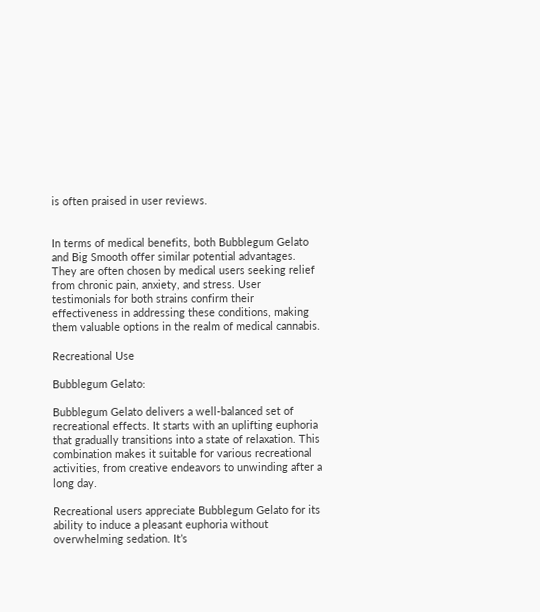is often praised in user reviews.


In terms of medical benefits, both Bubblegum Gelato and Big Smooth offer similar potential advantages. They are often chosen by medical users seeking relief from chronic pain, anxiety, and stress. User testimonials for both strains confirm their effectiveness in addressing these conditions, making them valuable options in the realm of medical cannabis.

Recreational Use

Bubblegum Gelato:

Bubblegum Gelato delivers a well-balanced set of recreational effects. It starts with an uplifting euphoria that gradually transitions into a state of relaxation. This combination makes it suitable for various recreational activities, from creative endeavors to unwinding after a long day.

Recreational users appreciate Bubblegum Gelato for its ability to induce a pleasant euphoria without overwhelming sedation. It’s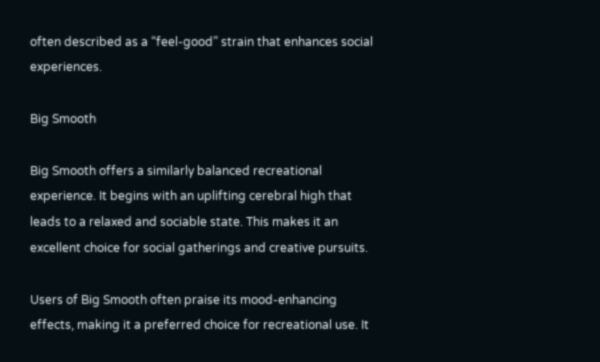often described as a “feel-good” strain that enhances social experiences.

Big Smooth

Big Smooth offers a similarly balanced recreational experience. It begins with an uplifting cerebral high that leads to a relaxed and sociable state. This makes it an excellent choice for social gatherings and creative pursuits.

Users of Big Smooth often praise its mood-enhancing effects, making it a preferred choice for recreational use. It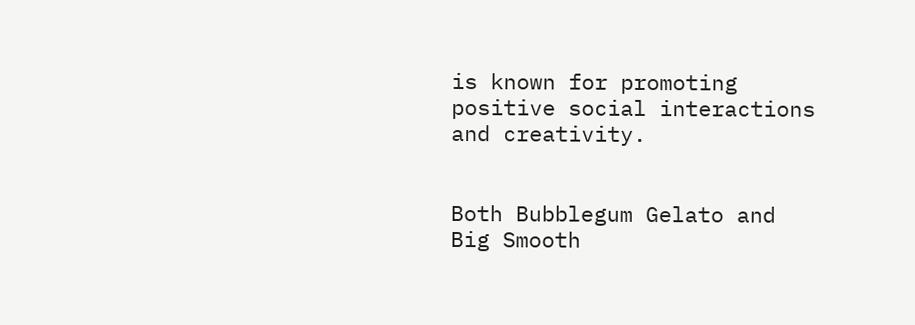is known for promoting positive social interactions and creativity.


Both Bubblegum Gelato and Big Smooth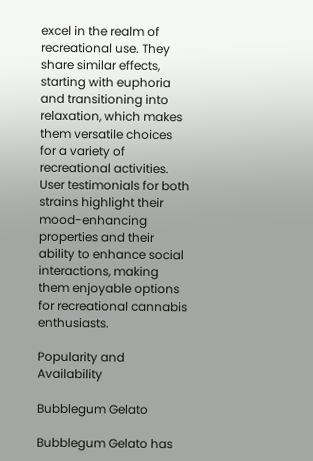excel in the realm of recreational use. They share similar effects, starting with euphoria and transitioning into relaxation, which makes them versatile choices for a variety of recreational activities. User testimonials for both strains highlight their mood-enhancing properties and their ability to enhance social interactions, making them enjoyable options for recreational cannabis enthusiasts.

Popularity and Availability

Bubblegum Gelato

Bubblegum Gelato has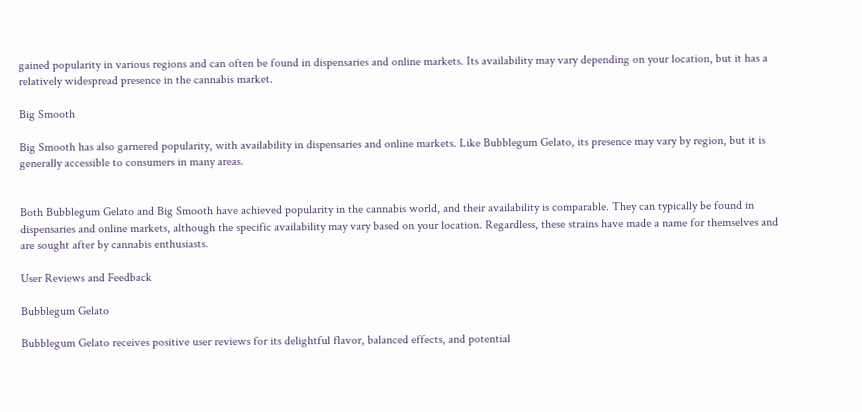gained popularity in various regions and can often be found in dispensaries and online markets. Its availability may vary depending on your location, but it has a relatively widespread presence in the cannabis market.

Big Smooth

Big Smooth has also garnered popularity, with availability in dispensaries and online markets. Like Bubblegum Gelato, its presence may vary by region, but it is generally accessible to consumers in many areas.


Both Bubblegum Gelato and Big Smooth have achieved popularity in the cannabis world, and their availability is comparable. They can typically be found in dispensaries and online markets, although the specific availability may vary based on your location. Regardless, these strains have made a name for themselves and are sought after by cannabis enthusiasts.

User Reviews and Feedback

Bubblegum Gelato

Bubblegum Gelato receives positive user reviews for its delightful flavor, balanced effects, and potential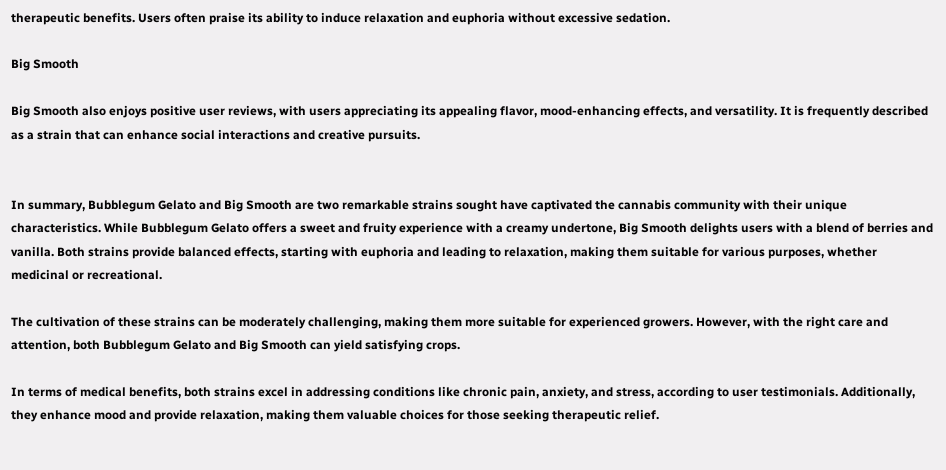therapeutic benefits. Users often praise its ability to induce relaxation and euphoria without excessive sedation.

Big Smooth

Big Smooth also enjoys positive user reviews, with users appreciating its appealing flavor, mood-enhancing effects, and versatility. It is frequently described as a strain that can enhance social interactions and creative pursuits.


In summary, Bubblegum Gelato and Big Smooth are two remarkable strains sought have captivated the cannabis community with their unique characteristics. While Bubblegum Gelato offers a sweet and fruity experience with a creamy undertone, Big Smooth delights users with a blend of berries and vanilla. Both strains provide balanced effects, starting with euphoria and leading to relaxation, making them suitable for various purposes, whether medicinal or recreational.

The cultivation of these strains can be moderately challenging, making them more suitable for experienced growers. However, with the right care and attention, both Bubblegum Gelato and Big Smooth can yield satisfying crops.

In terms of medical benefits, both strains excel in addressing conditions like chronic pain, anxiety, and stress, according to user testimonials. Additionally, they enhance mood and provide relaxation, making them valuable choices for those seeking therapeutic relief.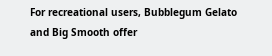For recreational users, Bubblegum Gelato and Big Smooth offer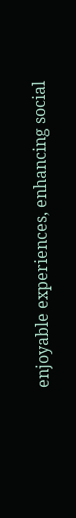enjoyable experiences, enhancing social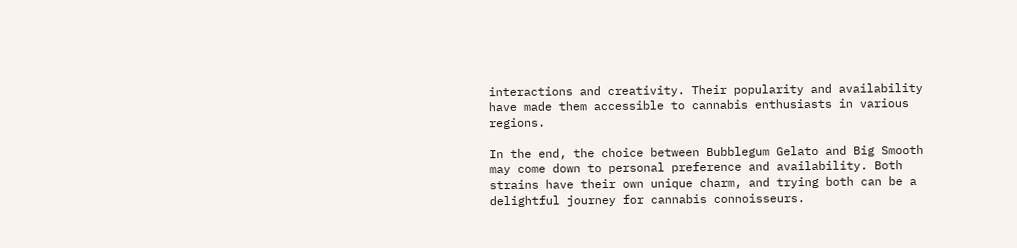interactions and creativity. Their popularity and availability have made them accessible to cannabis enthusiasts in various regions.

In the end, the choice between Bubblegum Gelato and Big Smooth may come down to personal preference and availability. Both strains have their own unique charm, and trying both can be a delightful journey for cannabis connoisseurs.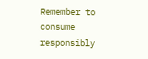Remember to consume responsibly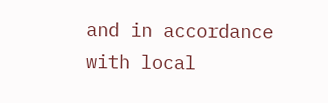and in accordance with local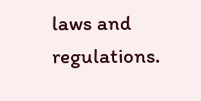laws and regulations.